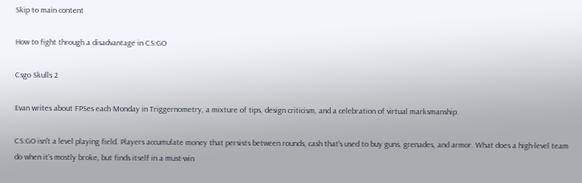Skip to main content

How to fight through a disadvantage in CS:GO

Csgo Skulls 2

Evan writes about FPSes each Monday in Triggernometry, a mixture of tips, design criticism, and a celebration of virtual marksmanship.

CS:GO isn't a level playing field. Players accumulate money that persists between rounds, cash that's used to buy guns, grenades, and armor. What does a high-level team do when it's mostly broke, but finds itself in a must-win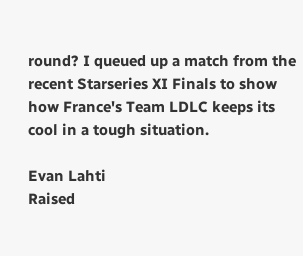round? I queued up a match from the recent Starseries XI Finals to show how France's Team LDLC keeps its cool in a tough situation.

Evan Lahti
Raised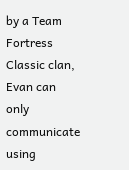by a Team Fortress Classic clan, Evan can only communicate using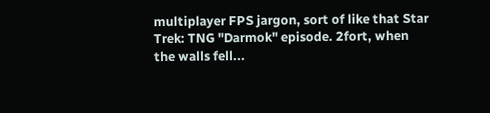multiplayer FPS jargon, sort of like that Star Trek: TNG "Darmok" episode. 2fort, when the walls fell...